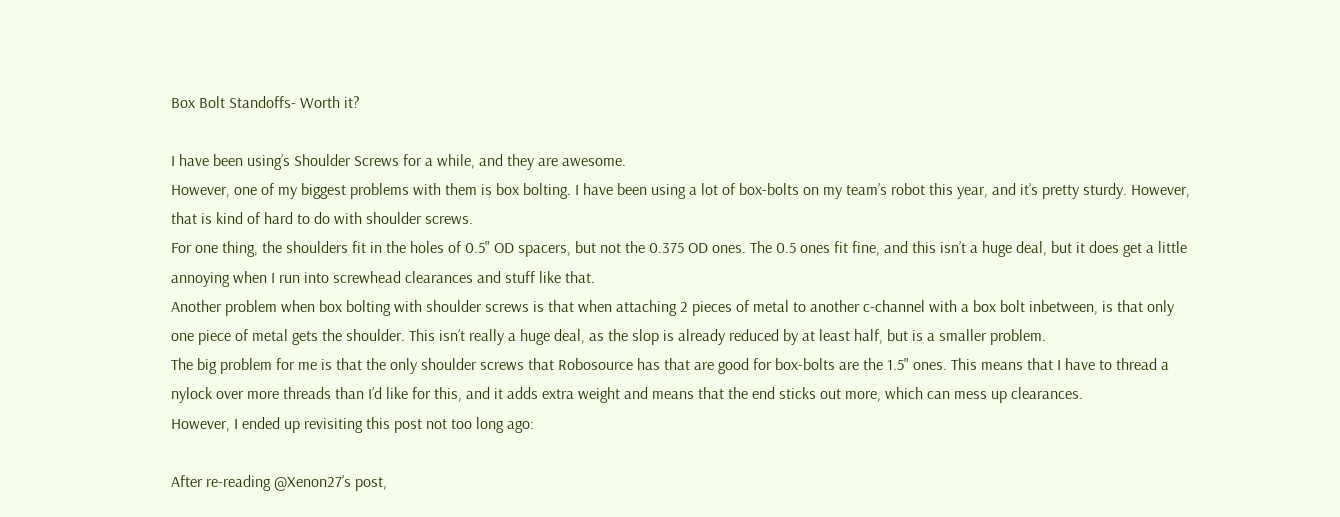Box Bolt Standoffs- Worth it?

I have been using’s Shoulder Screws for a while, and they are awesome.
However, one of my biggest problems with them is box bolting. I have been using a lot of box-bolts on my team’s robot this year, and it’s pretty sturdy. However, that is kind of hard to do with shoulder screws.
For one thing, the shoulders fit in the holes of 0.5" OD spacers, but not the 0.375 OD ones. The 0.5 ones fit fine, and this isn’t a huge deal, but it does get a little annoying when I run into screwhead clearances and stuff like that.
Another problem when box bolting with shoulder screws is that when attaching 2 pieces of metal to another c-channel with a box bolt inbetween, is that only one piece of metal gets the shoulder. This isn’t really a huge deal, as the slop is already reduced by at least half, but is a smaller problem.
The big problem for me is that the only shoulder screws that Robosource has that are good for box-bolts are the 1.5" ones. This means that I have to thread a nylock over more threads than I’d like for this, and it adds extra weight and means that the end sticks out more, which can mess up clearances.
However, I ended up revisiting this post not too long ago:

After re-reading @Xenon27’s post,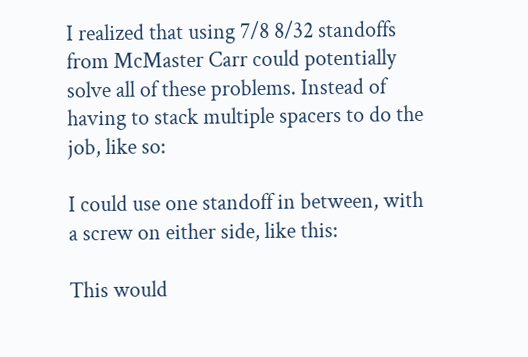I realized that using 7/8 8/32 standoffs from McMaster Carr could potentially solve all of these problems. Instead of having to stack multiple spacers to do the job, like so:

I could use one standoff in between, with a screw on either side, like this:

This would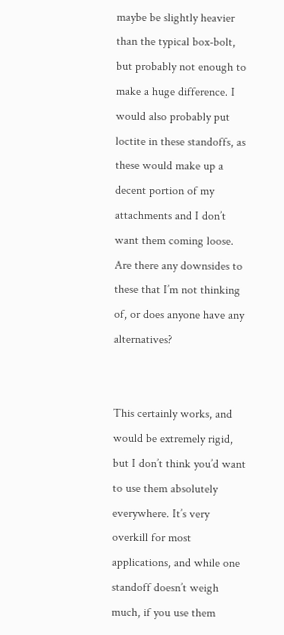maybe be slightly heavier than the typical box-bolt, but probably not enough to make a huge difference. I would also probably put loctite in these standoffs, as these would make up a decent portion of my attachments and I don’t want them coming loose.
Are there any downsides to these that I’m not thinking of, or does anyone have any alternatives?


This certainly works, and would be extremely rigid, but I don’t think you’d want to use them absolutely everywhere. It’s very overkill for most applications, and while one standoff doesn’t weigh much, if you use them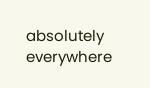absolutely everywhere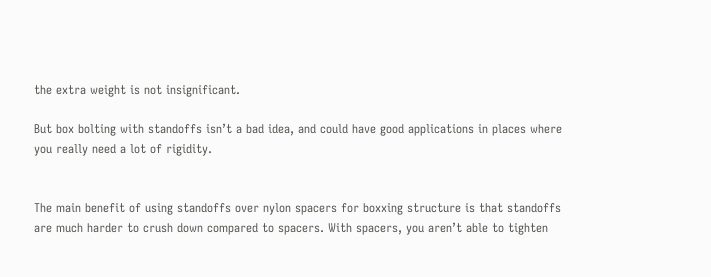the extra weight is not insignificant.

But box bolting with standoffs isn’t a bad idea, and could have good applications in places where you really need a lot of rigidity.


The main benefit of using standoffs over nylon spacers for boxxing structure is that standoffs are much harder to crush down compared to spacers. With spacers, you aren’t able to tighten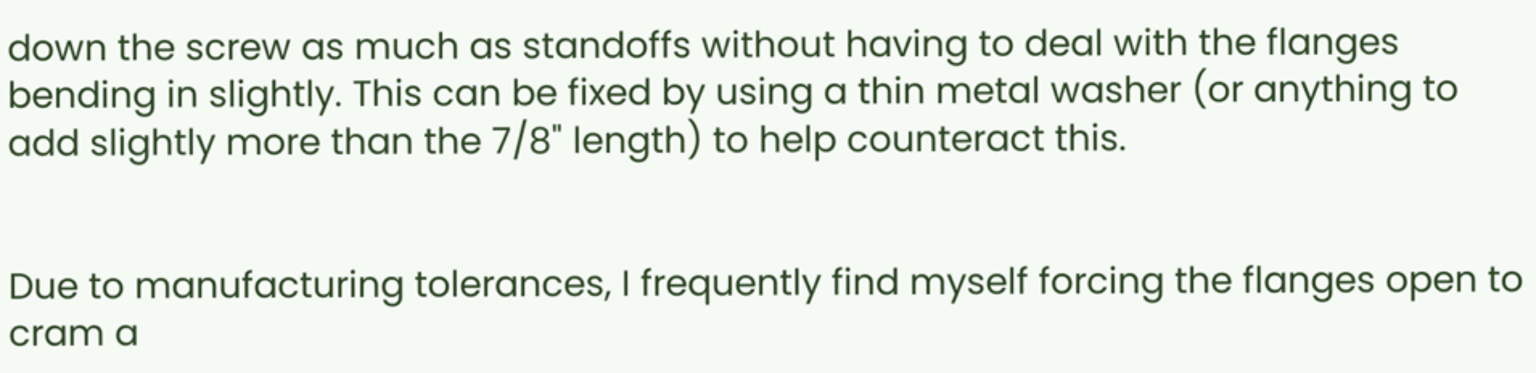down the screw as much as standoffs without having to deal with the flanges bending in slightly. This can be fixed by using a thin metal washer (or anything to add slightly more than the 7/8" length) to help counteract this.


Due to manufacturing tolerances, I frequently find myself forcing the flanges open to cram a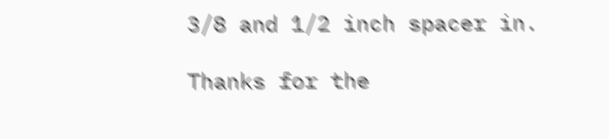3/8 and 1/2 inch spacer in.

Thanks for the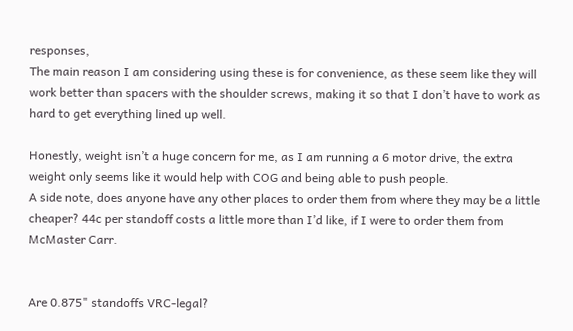responses,
The main reason I am considering using these is for convenience, as these seem like they will work better than spacers with the shoulder screws, making it so that I don’t have to work as hard to get everything lined up well.

Honestly, weight isn’t a huge concern for me, as I am running a 6 motor drive, the extra weight only seems like it would help with COG and being able to push people.
A side note, does anyone have any other places to order them from where they may be a little cheaper? 44c per standoff costs a little more than I’d like, if I were to order them from McMaster Carr.


Are 0.875" standoffs VRC-legal?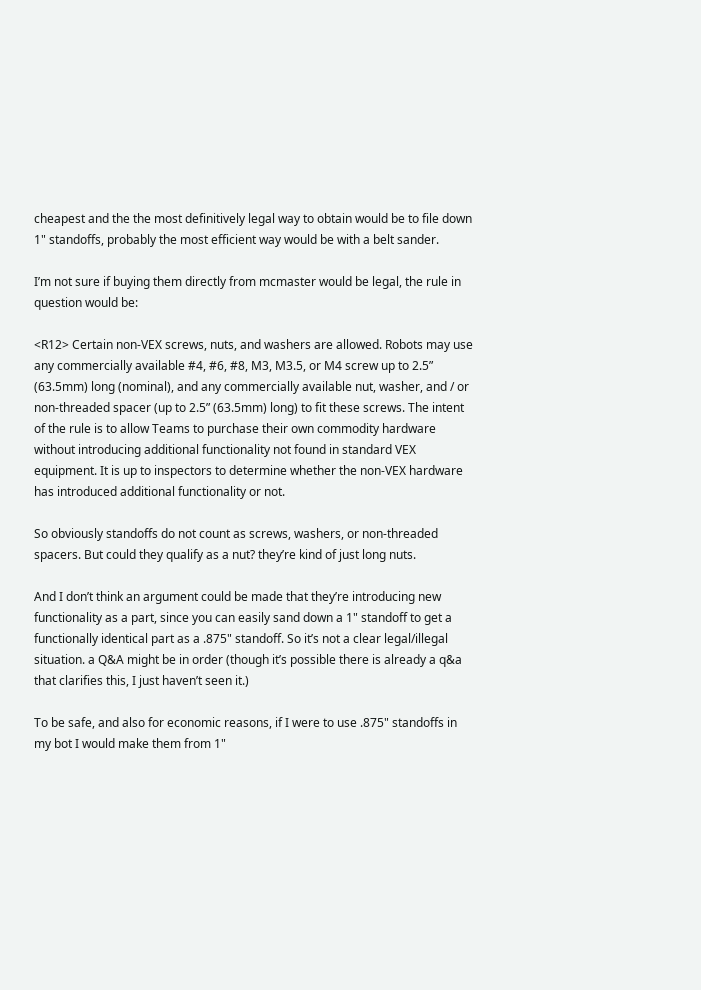cheapest and the the most definitively legal way to obtain would be to file down 1" standoffs, probably the most efficient way would be with a belt sander.

I’m not sure if buying them directly from mcmaster would be legal, the rule in question would be:

<R12> Certain non-VEX screws, nuts, and washers are allowed. Robots may use any commercially available #4, #6, #8, M3, M3.5, or M4 screw up to 2.5” (63.5mm) long (nominal), and any commercially available nut, washer, and / or non-threaded spacer (up to 2.5” (63.5mm) long) to fit these screws. The intent of the rule is to allow Teams to purchase their own commodity hardware without introducing additional functionality not found in standard VEX equipment. It is up to inspectors to determine whether the non-VEX hardware has introduced additional functionality or not.

So obviously standoffs do not count as screws, washers, or non-threaded spacers. But could they qualify as a nut? they’re kind of just long nuts.

And I don’t think an argument could be made that they’re introducing new functionality as a part, since you can easily sand down a 1" standoff to get a functionally identical part as a .875" standoff. So it’s not a clear legal/illegal situation. a Q&A might be in order (though it’s possible there is already a q&a that clarifies this, I just haven’t seen it.)

To be safe, and also for economic reasons, if I were to use .875" standoffs in my bot I would make them from 1"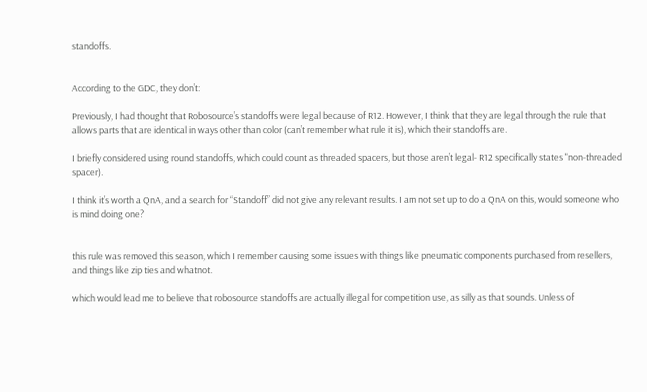standoffs.


According to the GDC, they don’t:

Previously, I had thought that Robosource’s standoffs were legal because of R12. However, I think that they are legal through the rule that allows parts that are identical in ways other than color (can’t remember what rule it is), which their standoffs are.

I briefly considered using round standoffs, which could count as threaded spacers, but those aren’t legal- R12 specifically states "non-threaded spacer).

I think it’s worth a QnA, and a search for “Standoff” did not give any relevant results. I am not set up to do a QnA on this, would someone who is mind doing one?


this rule was removed this season, which I remember causing some issues with things like pneumatic components purchased from resellers, and things like zip ties and whatnot.

which would lead me to believe that robosource standoffs are actually illegal for competition use, as silly as that sounds. Unless of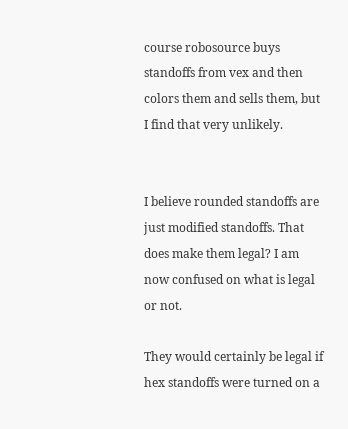course robosource buys standoffs from vex and then colors them and sells them, but I find that very unlikely.


I believe rounded standoffs are just modified standoffs. That does make them legal? I am now confused on what is legal or not.

They would certainly be legal if hex standoffs were turned on a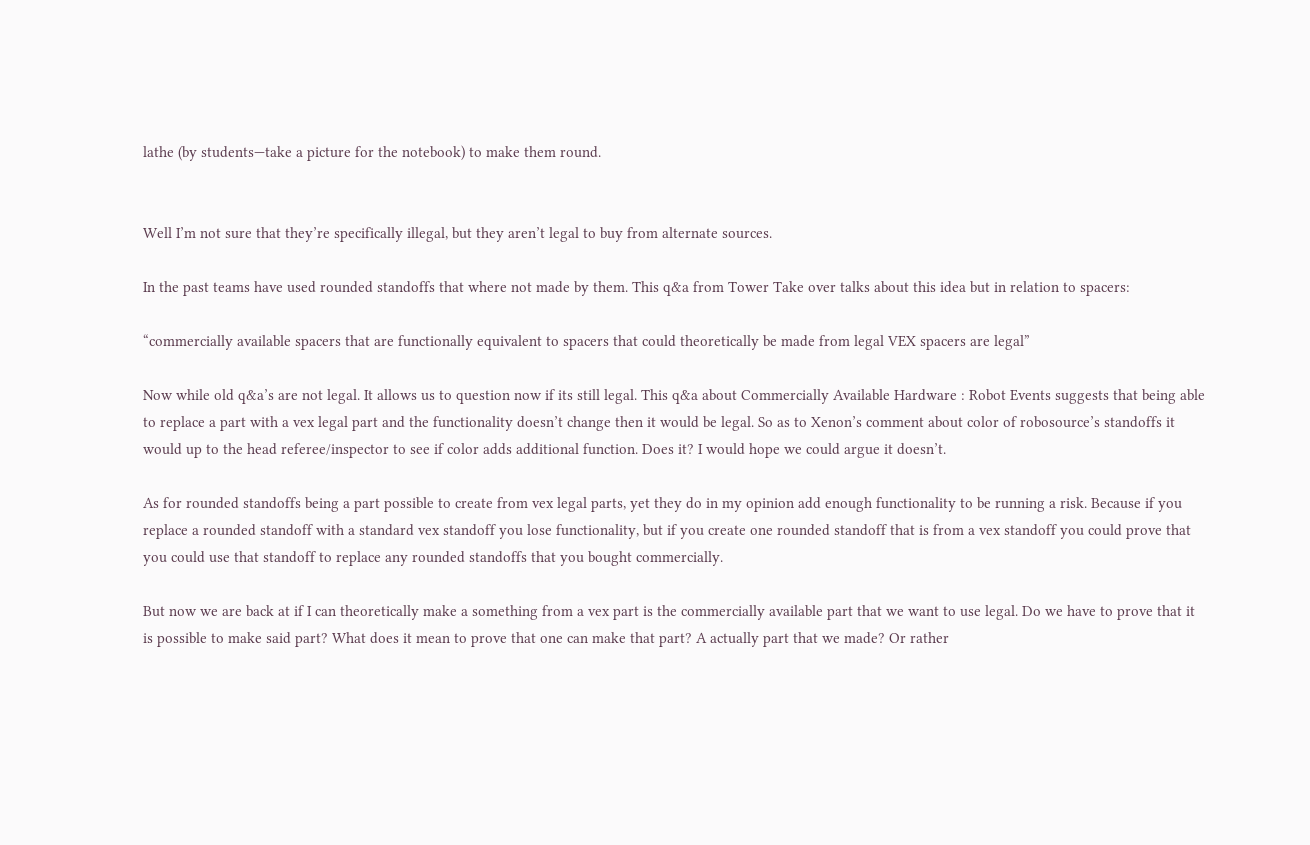lathe (by students—take a picture for the notebook) to make them round.


Well I’m not sure that they’re specifically illegal, but they aren’t legal to buy from alternate sources.

In the past teams have used rounded standoffs that where not made by them. This q&a from Tower Take over talks about this idea but in relation to spacers:

“commercially available spacers that are functionally equivalent to spacers that could theoretically be made from legal VEX spacers are legal”

Now while old q&a’s are not legal. It allows us to question now if its still legal. This q&a about Commercially Available Hardware : Robot Events suggests that being able to replace a part with a vex legal part and the functionality doesn’t change then it would be legal. So as to Xenon’s comment about color of robosource’s standoffs it would up to the head referee/inspector to see if color adds additional function. Does it? I would hope we could argue it doesn’t.

As for rounded standoffs being a part possible to create from vex legal parts, yet they do in my opinion add enough functionality to be running a risk. Because if you replace a rounded standoff with a standard vex standoff you lose functionality, but if you create one rounded standoff that is from a vex standoff you could prove that you could use that standoff to replace any rounded standoffs that you bought commercially.

But now we are back at if I can theoretically make a something from a vex part is the commercially available part that we want to use legal. Do we have to prove that it is possible to make said part? What does it mean to prove that one can make that part? A actually part that we made? Or rather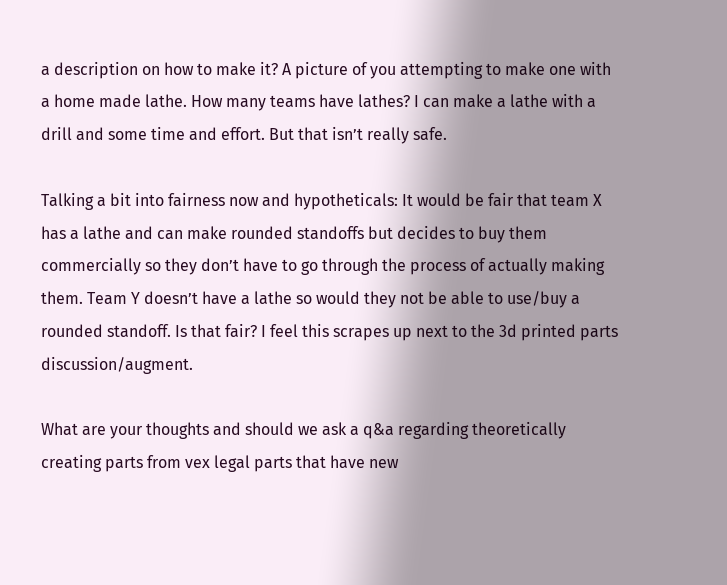a description on how to make it? A picture of you attempting to make one with a home made lathe. How many teams have lathes? I can make a lathe with a drill and some time and effort. But that isn’t really safe.

Talking a bit into fairness now and hypotheticals: It would be fair that team X has a lathe and can make rounded standoffs but decides to buy them commercially so they don’t have to go through the process of actually making them. Team Y doesn’t have a lathe so would they not be able to use/buy a rounded standoff. Is that fair? I feel this scrapes up next to the 3d printed parts discussion/augment.

What are your thoughts and should we ask a q&a regarding theoretically creating parts from vex legal parts that have new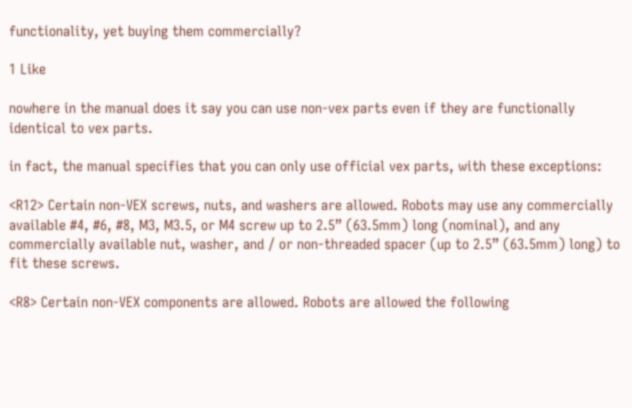functionality, yet buying them commercially?

1 Like

nowhere in the manual does it say you can use non-vex parts even if they are functionally identical to vex parts.

in fact, the manual specifies that you can only use official vex parts, with these exceptions:

<R12> Certain non-VEX screws, nuts, and washers are allowed. Robots may use any commercially available #4, #6, #8, M3, M3.5, or M4 screw up to 2.5” (63.5mm) long (nominal), and any commercially available nut, washer, and / or non-threaded spacer (up to 2.5” (63.5mm) long) to fit these screws.

<R8> Certain non-VEX components are allowed. Robots are allowed the following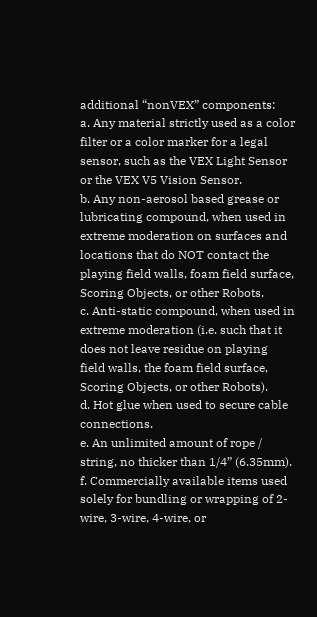additional “nonVEX” components:
a. Any material strictly used as a color filter or a color marker for a legal sensor, such as the VEX Light Sensor or the VEX V5 Vision Sensor.
b. Any non-aerosol based grease or lubricating compound, when used in extreme moderation on surfaces and locations that do NOT contact the playing field walls, foam field surface, Scoring Objects, or other Robots.
c. Anti-static compound, when used in extreme moderation (i.e. such that it does not leave residue on playing field walls, the foam field surface, Scoring Objects, or other Robots).
d. Hot glue when used to secure cable connections.
e. An unlimited amount of rope / string, no thicker than 1/4” (6.35mm).
f. Commercially available items used solely for bundling or wrapping of 2-wire, 3-wire, 4-wire, or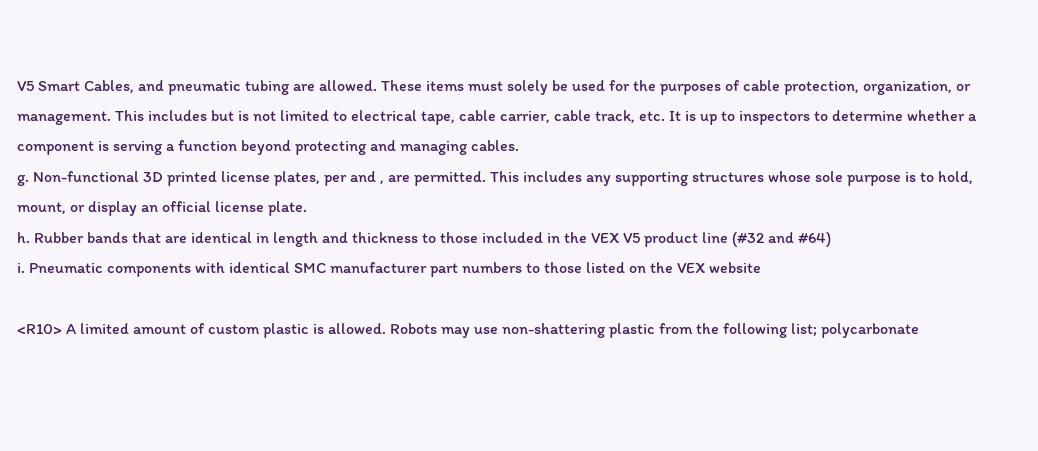V5 Smart Cables, and pneumatic tubing are allowed. These items must solely be used for the purposes of cable protection, organization, or management. This includes but is not limited to electrical tape, cable carrier, cable track, etc. It is up to inspectors to determine whether a component is serving a function beyond protecting and managing cables.
g. Non-functional 3D printed license plates, per and , are permitted. This includes any supporting structures whose sole purpose is to hold, mount, or display an official license plate.
h. Rubber bands that are identical in length and thickness to those included in the VEX V5 product line (#32 and #64)
i. Pneumatic components with identical SMC manufacturer part numbers to those listed on the VEX website

<R10> A limited amount of custom plastic is allowed. Robots may use non-shattering plastic from the following list; polycarbonate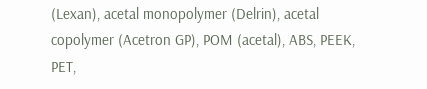(Lexan), acetal monopolymer (Delrin), acetal copolymer (Acetron GP), POM (acetal), ABS, PEEK, PET,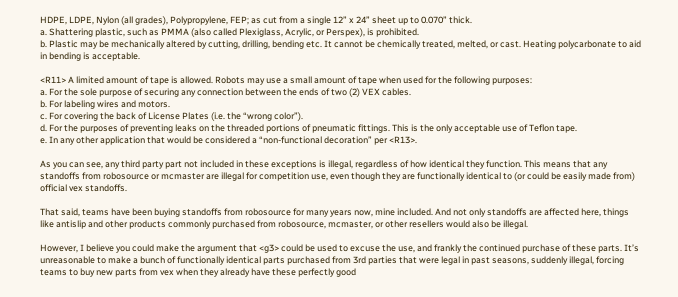HDPE, LDPE, Nylon (all grades), Polypropylene, FEP; as cut from a single 12” x 24” sheet up to 0.070” thick.
a. Shattering plastic, such as PMMA (also called Plexiglass, Acrylic, or Perspex), is prohibited.
b. Plastic may be mechanically altered by cutting, drilling, bending etc. It cannot be chemically treated, melted, or cast. Heating polycarbonate to aid in bending is acceptable.

<R11> A limited amount of tape is allowed. Robots may use a small amount of tape when used for the following purposes:
a. For the sole purpose of securing any connection between the ends of two (2) VEX cables.
b. For labeling wires and motors.
c. For covering the back of License Plates (i.e. the “wrong color”).
d. For the purposes of preventing leaks on the threaded portions of pneumatic fittings. This is the only acceptable use of Teflon tape.
e. In any other application that would be considered a “non-functional decoration” per <R13>.

As you can see, any third party part not included in these exceptions is illegal, regardless of how identical they function. This means that any standoffs from robosource or mcmaster are illegal for competition use, even though they are functionally identical to (or could be easily made from) official vex standoffs.

That said, teams have been buying standoffs from robosource for many years now, mine included. And not only standoffs are affected here, things like antislip and other products commonly purchased from robosource, mcmaster, or other resellers would also be illegal.

However, I believe you could make the argument that <g3> could be used to excuse the use, and frankly the continued purchase of these parts. It’s unreasonable to make a bunch of functionally identical parts purchased from 3rd parties that were legal in past seasons, suddenly illegal, forcing teams to buy new parts from vex when they already have these perfectly good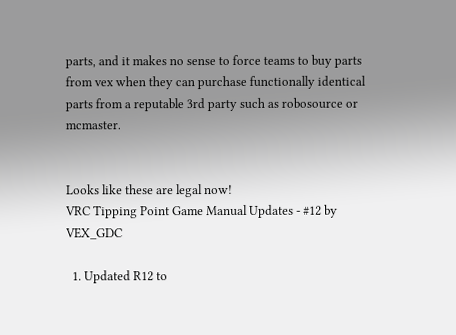parts, and it makes no sense to force teams to buy parts from vex when they can purchase functionally identical parts from a reputable 3rd party such as robosource or mcmaster.


Looks like these are legal now!
VRC Tipping Point Game Manual Updates - #12 by VEX_GDC

  1. Updated R12 to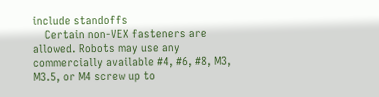include standoffs
    Certain non-VEX fasteners are allowed. Robots may use any commercially available #4, #6, #8, M3, M3.5, or M4 screw up to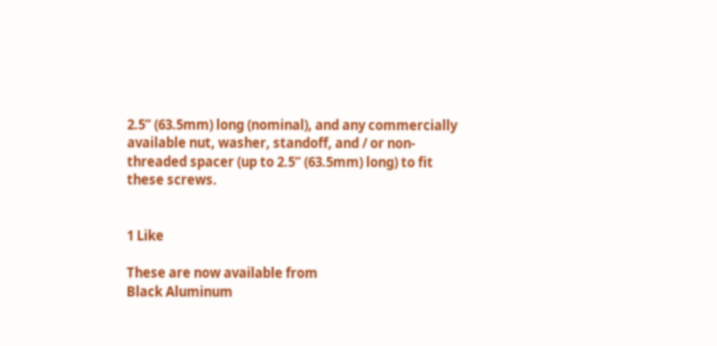2.5” (63.5mm) long (nominal), and any commercially available nut, washer, standoff, and / or non-threaded spacer (up to 2.5” (63.5mm) long) to fit these screws.


1 Like

These are now available from
Black Aluminum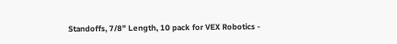Standoffs, 7/8" Length, 10 pack for VEX Robotics -